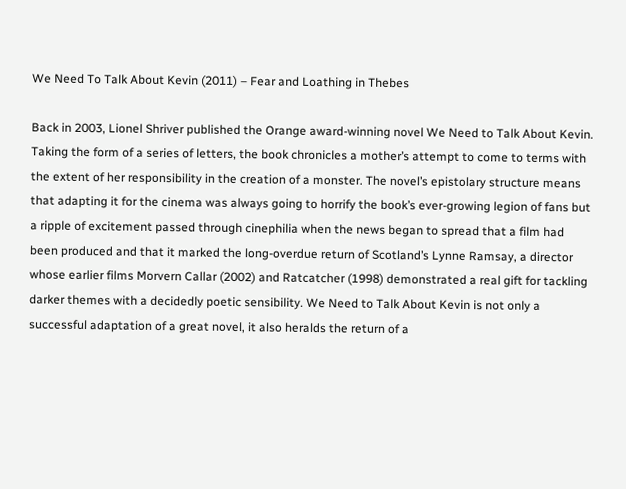We Need To Talk About Kevin (2011) – Fear and Loathing in Thebes

Back in 2003, Lionel Shriver published the Orange award-winning novel We Need to Talk About Kevin. Taking the form of a series of letters, the book chronicles a mother’s attempt to come to terms with the extent of her responsibility in the creation of a monster. The novel’s epistolary structure means that adapting it for the cinema was always going to horrify the book’s ever-growing legion of fans but a ripple of excitement passed through cinephilia when the news began to spread that a film had been produced and that it marked the long-overdue return of Scotland’s Lynne Ramsay, a director whose earlier films Morvern Callar (2002) and Ratcatcher (1998) demonstrated a real gift for tackling darker themes with a decidedly poetic sensibility. We Need to Talk About Kevin is not only a successful adaptation of a great novel, it also heralds the return of a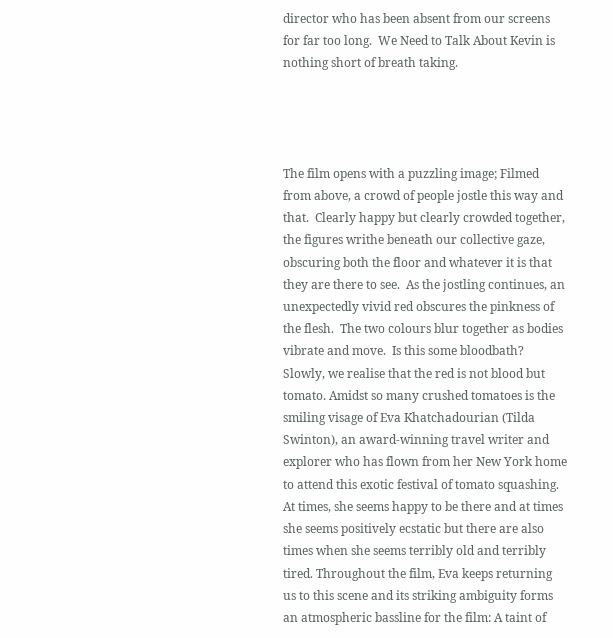director who has been absent from our screens for far too long.  We Need to Talk About Kevin is nothing short of breath taking.




The film opens with a puzzling image; Filmed from above, a crowd of people jostle this way and that.  Clearly happy but clearly crowded together, the figures writhe beneath our collective gaze, obscuring both the floor and whatever it is that they are there to see.  As the jostling continues, an unexpectedly vivid red obscures the pinkness of the flesh.  The two colours blur together as bodies vibrate and move.  Is this some bloodbath?  Slowly, we realise that the red is not blood but tomato. Amidst so many crushed tomatoes is the smiling visage of Eva Khatchadourian (Tilda Swinton), an award-winning travel writer and explorer who has flown from her New York home to attend this exotic festival of tomato squashing.  At times, she seems happy to be there and at times she seems positively ecstatic but there are also times when she seems terribly old and terribly tired. Throughout the film, Eva keeps returning us to this scene and its striking ambiguity forms an atmospheric bassline for the film: A taint of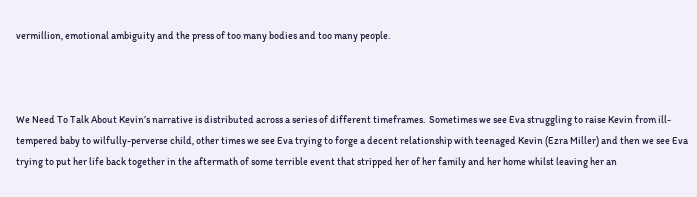vermillion, emotional ambiguity and the press of too many bodies and too many people.



We Need To Talk About Kevin’s narrative is distributed across a series of different timeframes.  Sometimes we see Eva struggling to raise Kevin from ill-tempered baby to wilfully-perverse child, other times we see Eva trying to forge a decent relationship with teenaged Kevin (Ezra Miller) and then we see Eva trying to put her life back together in the aftermath of some terrible event that stripped her of her family and her home whilst leaving her an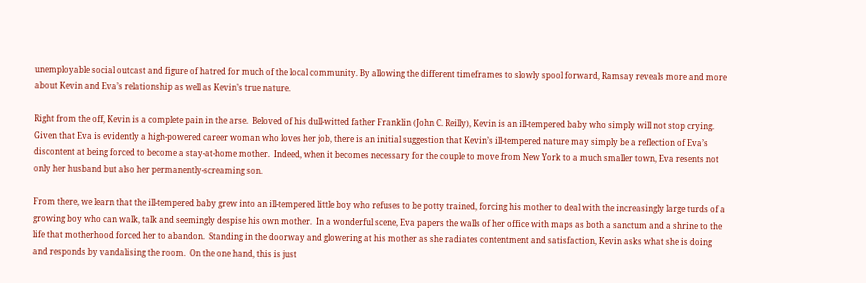unemployable social outcast and figure of hatred for much of the local community. By allowing the different timeframes to slowly spool forward, Ramsay reveals more and more about Kevin and Eva’s relationship as well as Kevin’s true nature.

Right from the off, Kevin is a complete pain in the arse.  Beloved of his dull-witted father Franklin (John C. Reilly), Kevin is an ill-tempered baby who simply will not stop crying.  Given that Eva is evidently a high-powered career woman who loves her job, there is an initial suggestion that Kevin’s ill-tempered nature may simply be a reflection of Eva’s discontent at being forced to become a stay-at-home mother.  Indeed, when it becomes necessary for the couple to move from New York to a much smaller town, Eva resents not only her husband but also her permanently-screaming son.

From there, we learn that the ill-tempered baby grew into an ill-tempered little boy who refuses to be potty trained, forcing his mother to deal with the increasingly large turds of a growing boy who can walk, talk and seemingly despise his own mother.  In a wonderful scene, Eva papers the walls of her office with maps as both a sanctum and a shrine to the life that motherhood forced her to abandon.  Standing in the doorway and glowering at his mother as she radiates contentment and satisfaction, Kevin asks what she is doing and responds by vandalising the room.  On the one hand, this is just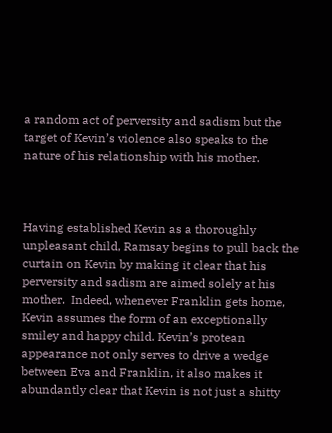a random act of perversity and sadism but the target of Kevin’s violence also speaks to the nature of his relationship with his mother.



Having established Kevin as a thoroughly unpleasant child, Ramsay begins to pull back the curtain on Kevin by making it clear that his perversity and sadism are aimed solely at his mother.  Indeed, whenever Franklin gets home, Kevin assumes the form of an exceptionally smiley and happy child. Kevin’s protean appearance not only serves to drive a wedge between Eva and Franklin, it also makes it abundantly clear that Kevin is not just a shitty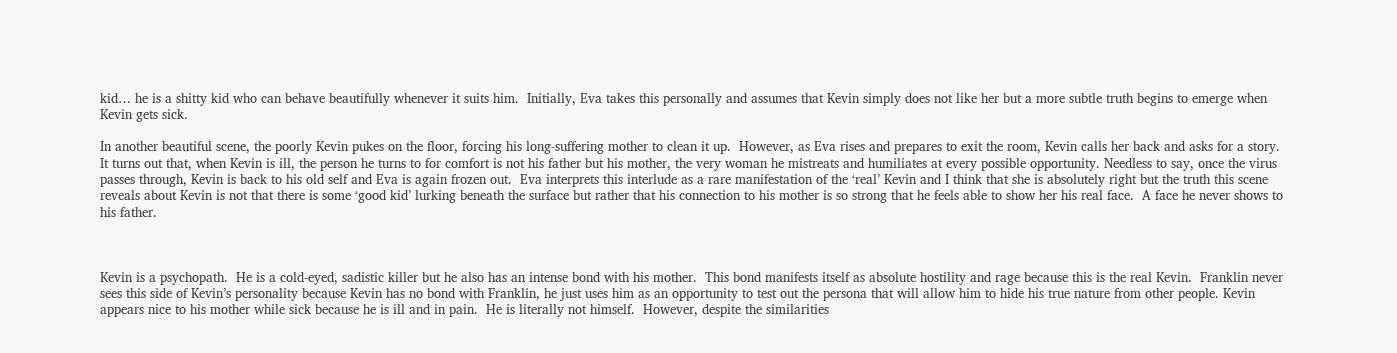kid… he is a shitty kid who can behave beautifully whenever it suits him.  Initially, Eva takes this personally and assumes that Kevin simply does not like her but a more subtle truth begins to emerge when Kevin gets sick.

In another beautiful scene, the poorly Kevin pukes on the floor, forcing his long-suffering mother to clean it up.  However, as Eva rises and prepares to exit the room, Kevin calls her back and asks for a story.  It turns out that, when Kevin is ill, the person he turns to for comfort is not his father but his mother, the very woman he mistreats and humiliates at every possible opportunity. Needless to say, once the virus passes through, Kevin is back to his old self and Eva is again frozen out.  Eva interprets this interlude as a rare manifestation of the ‘real’ Kevin and I think that she is absolutely right but the truth this scene reveals about Kevin is not that there is some ‘good kid’ lurking beneath the surface but rather that his connection to his mother is so strong that he feels able to show her his real face.  A face he never shows to his father.



Kevin is a psychopath.  He is a cold-eyed, sadistic killer but he also has an intense bond with his mother.  This bond manifests itself as absolute hostility and rage because this is the real Kevin.  Franklin never sees this side of Kevin’s personality because Kevin has no bond with Franklin, he just uses him as an opportunity to test out the persona that will allow him to hide his true nature from other people. Kevin appears nice to his mother while sick because he is ill and in pain.  He is literally not himself.  However, despite the similarities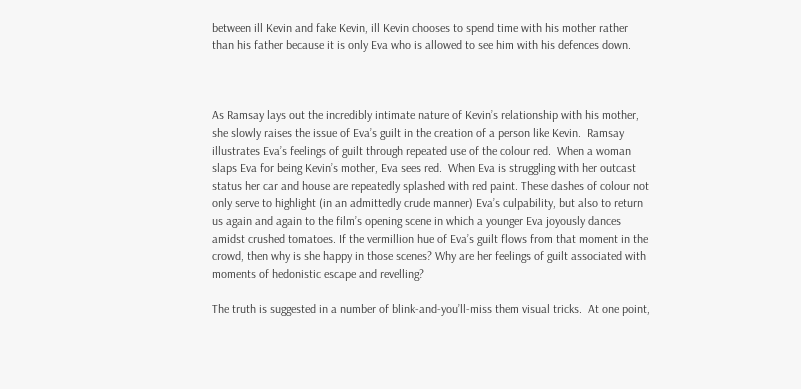between ill Kevin and fake Kevin, ill Kevin chooses to spend time with his mother rather than his father because it is only Eva who is allowed to see him with his defences down.



As Ramsay lays out the incredibly intimate nature of Kevin’s relationship with his mother, she slowly raises the issue of Eva’s guilt in the creation of a person like Kevin.  Ramsay illustrates Eva’s feelings of guilt through repeated use of the colour red.  When a woman slaps Eva for being Kevin’s mother, Eva sees red.  When Eva is struggling with her outcast status her car and house are repeatedly splashed with red paint. These dashes of colour not only serve to highlight (in an admittedly crude manner) Eva’s culpability, but also to return us again and again to the film’s opening scene in which a younger Eva joyously dances amidst crushed tomatoes. If the vermillion hue of Eva’s guilt flows from that moment in the crowd, then why is she happy in those scenes? Why are her feelings of guilt associated with moments of hedonistic escape and revelling?

The truth is suggested in a number of blink-and-you’ll-miss them visual tricks.  At one point,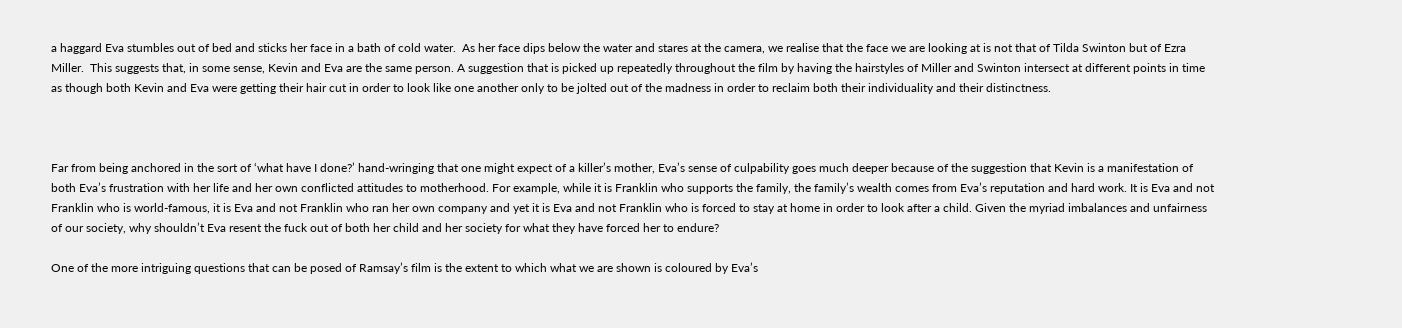a haggard Eva stumbles out of bed and sticks her face in a bath of cold water.  As her face dips below the water and stares at the camera, we realise that the face we are looking at is not that of Tilda Swinton but of Ezra Miller.  This suggests that, in some sense, Kevin and Eva are the same person. A suggestion that is picked up repeatedly throughout the film by having the hairstyles of Miller and Swinton intersect at different points in time as though both Kevin and Eva were getting their hair cut in order to look like one another only to be jolted out of the madness in order to reclaim both their individuality and their distinctness.



Far from being anchored in the sort of ‘what have I done?’ hand-wringing that one might expect of a killer’s mother, Eva’s sense of culpability goes much deeper because of the suggestion that Kevin is a manifestation of both Eva’s frustration with her life and her own conflicted attitudes to motherhood. For example, while it is Franklin who supports the family, the family’s wealth comes from Eva’s reputation and hard work. It is Eva and not Franklin who is world-famous, it is Eva and not Franklin who ran her own company and yet it is Eva and not Franklin who is forced to stay at home in order to look after a child. Given the myriad imbalances and unfairness of our society, why shouldn’t Eva resent the fuck out of both her child and her society for what they have forced her to endure?

One of the more intriguing questions that can be posed of Ramsay’s film is the extent to which what we are shown is coloured by Eva’s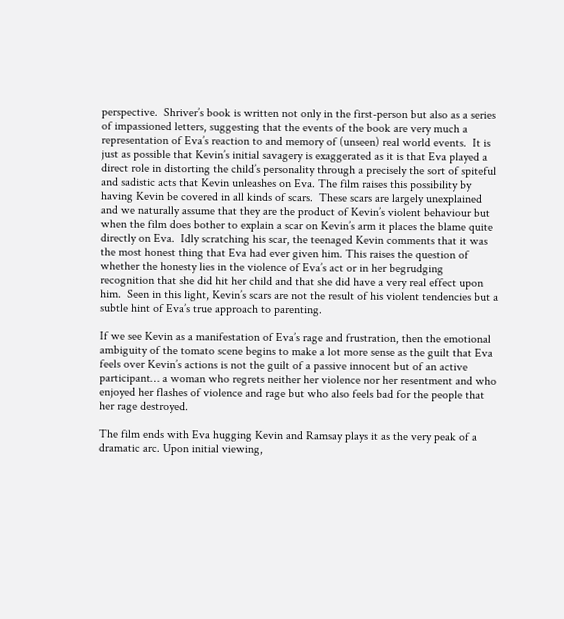perspective.  Shriver’s book is written not only in the first-person but also as a series of impassioned letters, suggesting that the events of the book are very much a representation of Eva’s reaction to and memory of (unseen) real world events.  It is just as possible that Kevin’s initial savagery is exaggerated as it is that Eva played a direct role in distorting the child’s personality through a precisely the sort of spiteful and sadistic acts that Kevin unleashes on Eva. The film raises this possibility by having Kevin be covered in all kinds of scars.  These scars are largely unexplained and we naturally assume that they are the product of Kevin’s violent behaviour but when the film does bother to explain a scar on Kevin’s arm it places the blame quite directly on Eva.  Idly scratching his scar, the teenaged Kevin comments that it was the most honest thing that Eva had ever given him. This raises the question of whether the honesty lies in the violence of Eva’s act or in her begrudging recognition that she did hit her child and that she did have a very real effect upon him.  Seen in this light, Kevin’s scars are not the result of his violent tendencies but a subtle hint of Eva’s true approach to parenting.

If we see Kevin as a manifestation of Eva’s rage and frustration, then the emotional ambiguity of the tomato scene begins to make a lot more sense as the guilt that Eva feels over Kevin’s actions is not the guilt of a passive innocent but of an active participant… a woman who regrets neither her violence nor her resentment and who enjoyed her flashes of violence and rage but who also feels bad for the people that her rage destroyed.

The film ends with Eva hugging Kevin and Ramsay plays it as the very peak of a dramatic arc. Upon initial viewing,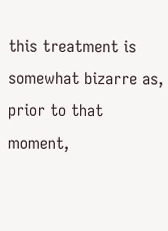this treatment is somewhat bizarre as, prior to that moment,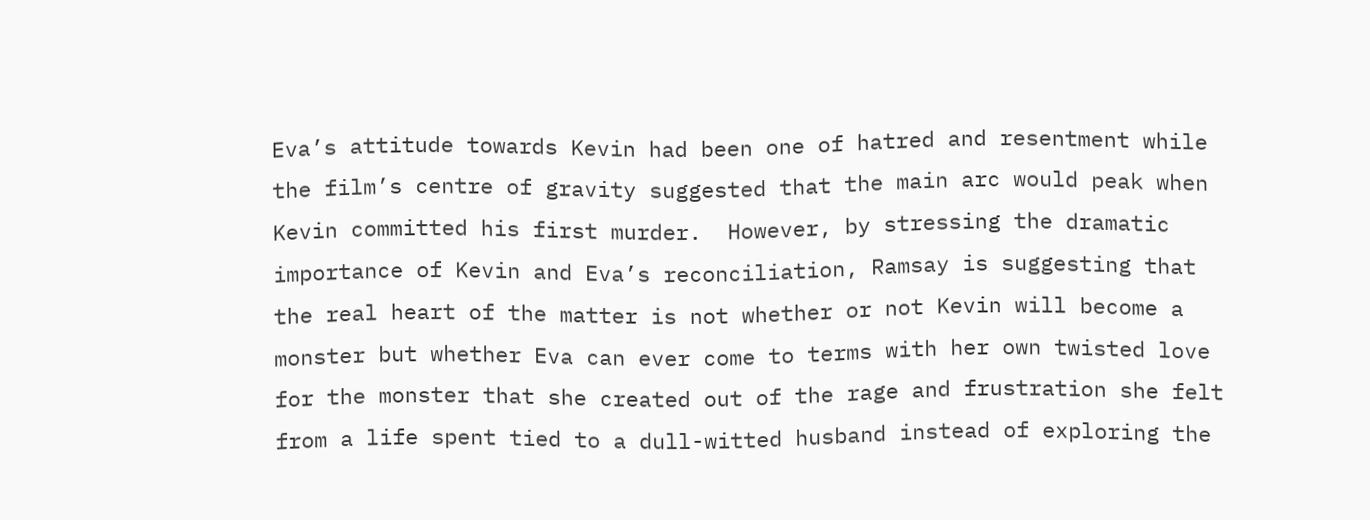Eva’s attitude towards Kevin had been one of hatred and resentment while the film’s centre of gravity suggested that the main arc would peak when Kevin committed his first murder.  However, by stressing the dramatic importance of Kevin and Eva’s reconciliation, Ramsay is suggesting that the real heart of the matter is not whether or not Kevin will become a monster but whether Eva can ever come to terms with her own twisted love for the monster that she created out of the rage and frustration she felt from a life spent tied to a dull-witted husband instead of exploring the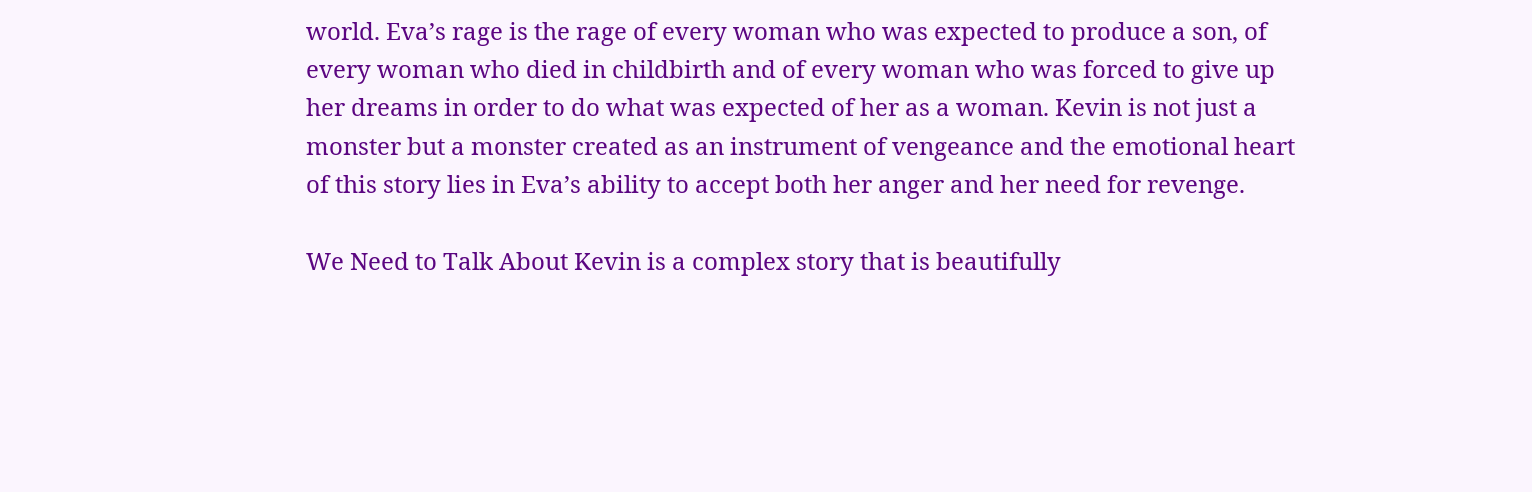world. Eva’s rage is the rage of every woman who was expected to produce a son, of every woman who died in childbirth and of every woman who was forced to give up her dreams in order to do what was expected of her as a woman. Kevin is not just a monster but a monster created as an instrument of vengeance and the emotional heart of this story lies in Eva’s ability to accept both her anger and her need for revenge.

We Need to Talk About Kevin is a complex story that is beautifully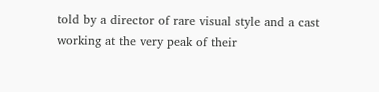told by a director of rare visual style and a cast working at the very peak of their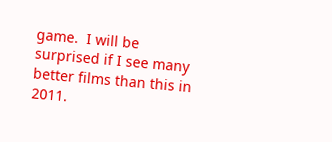game.  I will be surprised if I see many better films than this in 2011.